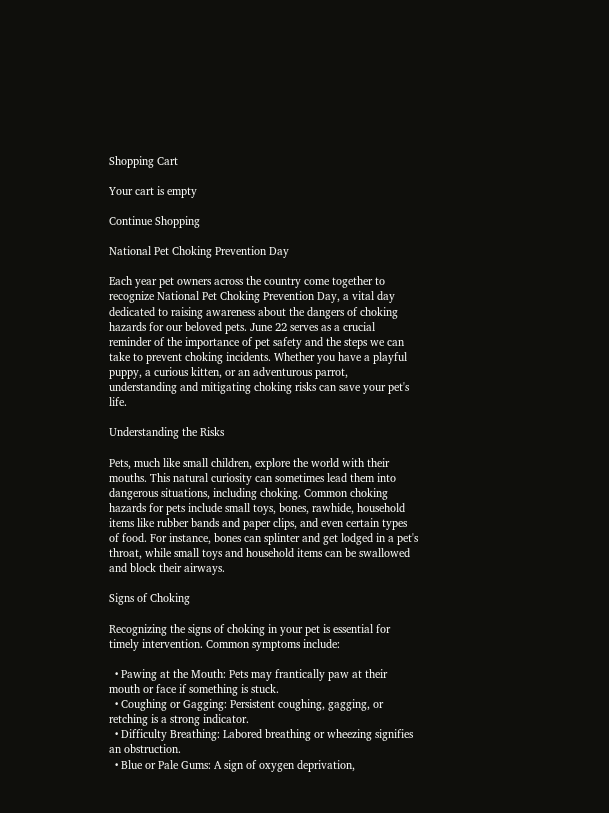Shopping Cart

Your cart is empty

Continue Shopping

National Pet Choking Prevention Day

Each year pet owners across the country come together to recognize National Pet Choking Prevention Day, a vital day dedicated to raising awareness about the dangers of choking hazards for our beloved pets. June 22 serves as a crucial reminder of the importance of pet safety and the steps we can take to prevent choking incidents. Whether you have a playful puppy, a curious kitten, or an adventurous parrot, understanding and mitigating choking risks can save your pet's life.

Understanding the Risks

Pets, much like small children, explore the world with their mouths. This natural curiosity can sometimes lead them into dangerous situations, including choking. Common choking hazards for pets include small toys, bones, rawhide, household items like rubber bands and paper clips, and even certain types of food. For instance, bones can splinter and get lodged in a pet's throat, while small toys and household items can be swallowed and block their airways.

Signs of Choking

Recognizing the signs of choking in your pet is essential for timely intervention. Common symptoms include:

  • Pawing at the Mouth: Pets may frantically paw at their mouth or face if something is stuck.
  • Coughing or Gagging: Persistent coughing, gagging, or retching is a strong indicator.
  • Difficulty Breathing: Labored breathing or wheezing signifies an obstruction.
  • Blue or Pale Gums: A sign of oxygen deprivation,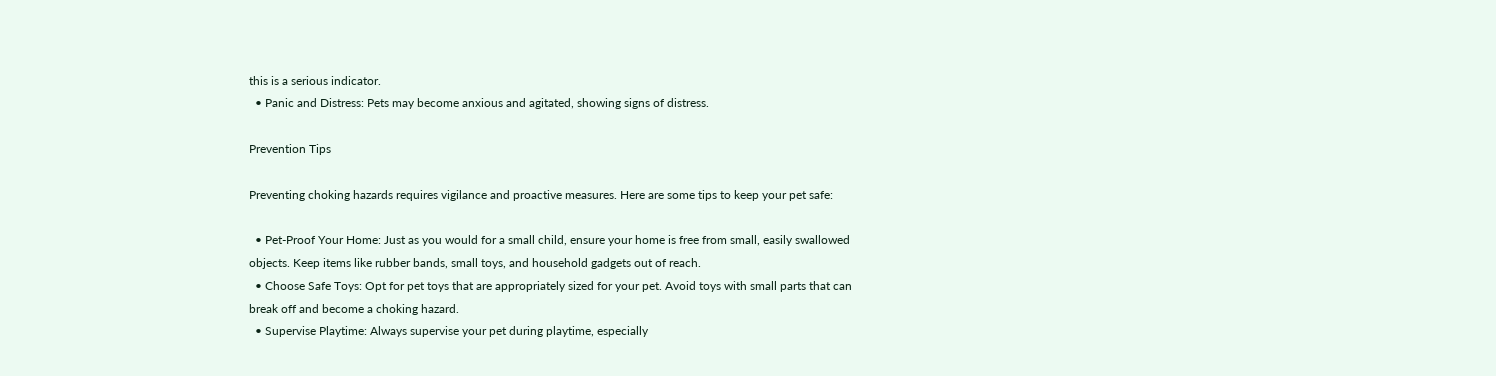this is a serious indicator.
  • Panic and Distress: Pets may become anxious and agitated, showing signs of distress.

Prevention Tips

Preventing choking hazards requires vigilance and proactive measures. Here are some tips to keep your pet safe:

  • Pet-Proof Your Home: Just as you would for a small child, ensure your home is free from small, easily swallowed objects. Keep items like rubber bands, small toys, and household gadgets out of reach.
  • Choose Safe Toys: Opt for pet toys that are appropriately sized for your pet. Avoid toys with small parts that can break off and become a choking hazard.
  • Supervise Playtime: Always supervise your pet during playtime, especially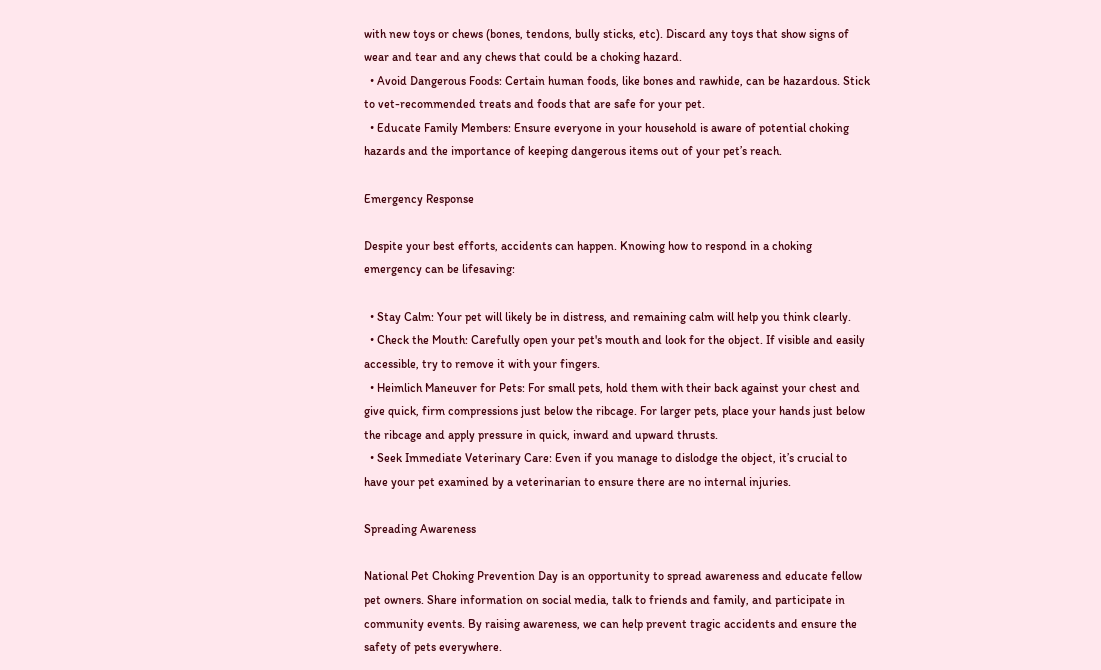with new toys or chews (bones, tendons, bully sticks, etc). Discard any toys that show signs of wear and tear and any chews that could be a choking hazard.
  • Avoid Dangerous Foods: Certain human foods, like bones and rawhide, can be hazardous. Stick to vet-recommended treats and foods that are safe for your pet.
  • Educate Family Members: Ensure everyone in your household is aware of potential choking hazards and the importance of keeping dangerous items out of your pet’s reach.

Emergency Response

Despite your best efforts, accidents can happen. Knowing how to respond in a choking emergency can be lifesaving:

  • Stay Calm: Your pet will likely be in distress, and remaining calm will help you think clearly.
  • Check the Mouth: Carefully open your pet's mouth and look for the object. If visible and easily accessible, try to remove it with your fingers.
  • Heimlich Maneuver for Pets: For small pets, hold them with their back against your chest and give quick, firm compressions just below the ribcage. For larger pets, place your hands just below the ribcage and apply pressure in quick, inward and upward thrusts.
  • Seek Immediate Veterinary Care: Even if you manage to dislodge the object, it’s crucial to have your pet examined by a veterinarian to ensure there are no internal injuries.

Spreading Awareness

National Pet Choking Prevention Day is an opportunity to spread awareness and educate fellow pet owners. Share information on social media, talk to friends and family, and participate in community events. By raising awareness, we can help prevent tragic accidents and ensure the safety of pets everywhere.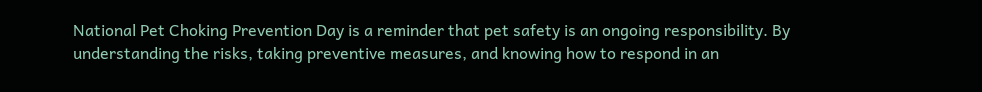National Pet Choking Prevention Day is a reminder that pet safety is an ongoing responsibility. By understanding the risks, taking preventive measures, and knowing how to respond in an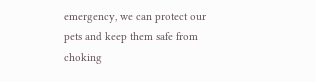emergency, we can protect our pets and keep them safe from choking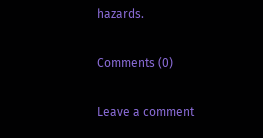hazards.

Comments (0)

Leave a comment